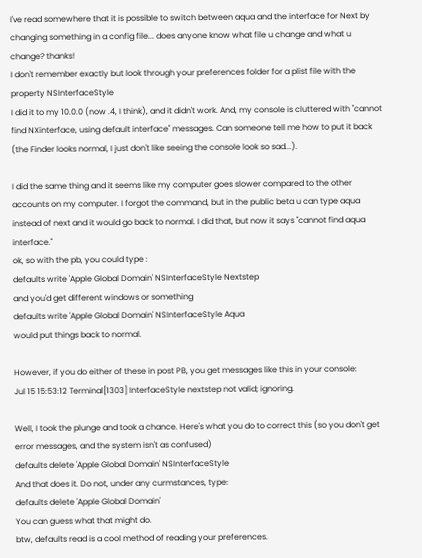I've read somewhere that it is possible to switch between aqua and the interface for Next by changing something in a config file... does anyone know what file u change and what u change? thanks!
I don't remember exactly but look through your preferences folder for a plist file with the property NSInterfaceStyle
I did it to my 10.0.0 (now .4, I think), and it didn't work. And, my console is cluttered with "cannot find NXinterface, using default interface" messages. Can someone tell me how to put it back (the Finder looks normal, I just don't like seeing the console look so sad...).

I did the same thing and it seems like my computer goes slower compared to the other accounts on my computer. I forgot the command, but in the public beta u can type aqua instead of next and it would go back to normal. I did that, but now it says "cannot find aqua interface."
ok, so with the pb, you could type :
defaults write 'Apple Global Domain' NSInterfaceStyle Nextstep
and you'd get different windows or something
defaults write 'Apple Global Domain' NSInterfaceStyle Aqua
would put things back to normal.

However, if you do either of these in post PB, you get messages like this in your console:
Jul 15 15:53:12 Terminal[1303] InterfaceStyle nextstep not valid; ignoring.

Well, I took the plunge and took a chance. Here's what you do to correct this (so you don't get error messages, and the system isn't as confused)
defaults delete 'Apple Global Domain' NSInterfaceStyle
And that does it. Do not, under any curmstances, type:
defaults delete 'Apple Global Domain'
You can guess what that might do.
btw, defaults read is a cool method of reading your preferences.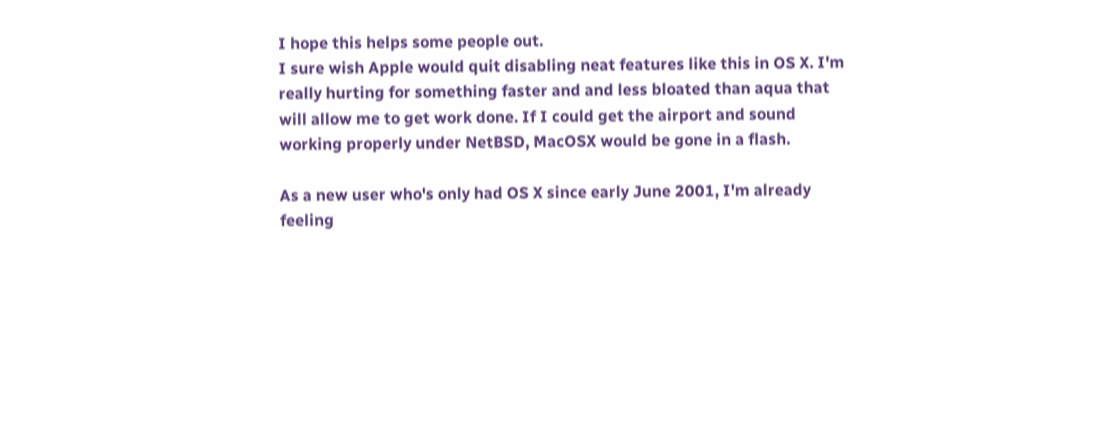I hope this helps some people out.
I sure wish Apple would quit disabling neat features like this in OS X. I'm really hurting for something faster and and less bloated than aqua that will allow me to get work done. If I could get the airport and sound working properly under NetBSD, MacOSX would be gone in a flash.

As a new user who's only had OS X since early June 2001, I'm already feeling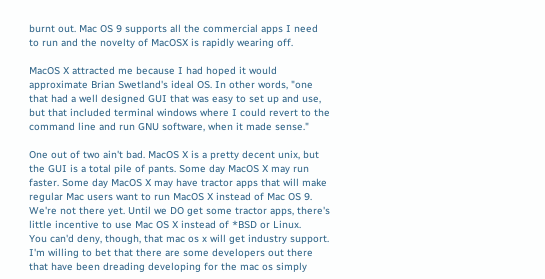burnt out. Mac OS 9 supports all the commercial apps I need to run and the novelty of MacOSX is rapidly wearing off.

MacOS X attracted me because I had hoped it would approximate Brian Swetland's ideal OS. In other words, "one that had a well designed GUI that was easy to set up and use, but that included terminal windows where I could revert to the command line and run GNU software, when it made sense."

One out of two ain't bad. MacOS X is a pretty decent unix, but the GUI is a total pile of pants. Some day MacOS X may run faster. Some day MacOS X may have tractor apps that will make regular Mac users want to run MacOS X instead of Mac OS 9. We're not there yet. Until we DO get some tractor apps, there's little incentive to use Mac OS X instead of *BSD or Linux.
You can'd deny, though, that mac os x will get industry support. I'm willing to bet that there are some developers out there that have been dreading developing for the mac os simply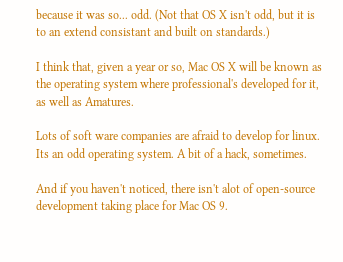because it was so... odd. (Not that OS X isn't odd, but it is to an extend consistant and built on standards.)

I think that, given a year or so, Mac OS X will be known as the operating system where professional's developed for it, as well as Amatures.

Lots of soft ware companies are afraid to develop for linux. Its an odd operating system. A bit of a hack, sometimes.

And if you haven't noticed, there isn't alot of open-source development taking place for Mac OS 9.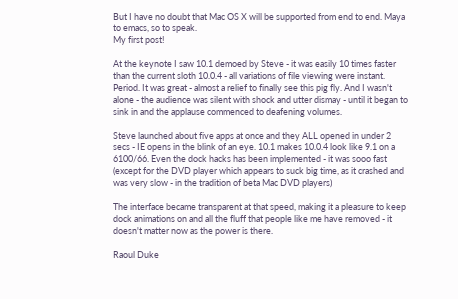But I have no doubt that Mac OS X will be supported from end to end. Maya to emacs, so to speak.
My first post!

At the keynote I saw 10.1 demoed by Steve - it was easily 10 times faster than the current sloth 10.0.4 - all variations of file viewing were instant. Period. It was great - almost a relief to finally see this pig fly. And I wasn't alone - the audience was silent with shock and utter dismay - until it began to sink in and the applause commenced to deafening volumes.

Steve launched about five apps at once and they ALL opened in under 2 secs - IE opens in the blink of an eye. 10.1 makes 10.0.4 look like 9.1 on a 6100/66. Even the dock hacks has been implemented - it was sooo fast (except for the DVD player which appears to suck big time, as it crashed and was very slow - in the tradition of beta Mac DVD players)

The interface became transparent at that speed, making it a pleasure to keep dock animations on and all the fluff that people like me have removed - it doesn't matter now as the power is there.

Raoul Duke